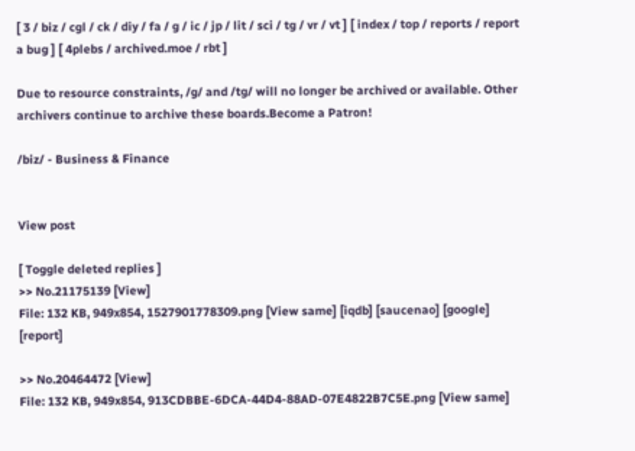[ 3 / biz / cgl / ck / diy / fa / g / ic / jp / lit / sci / tg / vr / vt ] [ index / top / reports / report a bug ] [ 4plebs / archived.moe / rbt ]

Due to resource constraints, /g/ and /tg/ will no longer be archived or available. Other archivers continue to archive these boards.Become a Patron!

/biz/ - Business & Finance


View post

[ Toggle deleted replies ]
>> No.21175139 [View]
File: 132 KB, 949x854, 1527901778309.png [View same] [iqdb] [saucenao] [google] [report]

>> No.20464472 [View]
File: 132 KB, 949x854, 913CDBBE-6DCA-44D4-88AD-07E4822B7C5E.png [View same]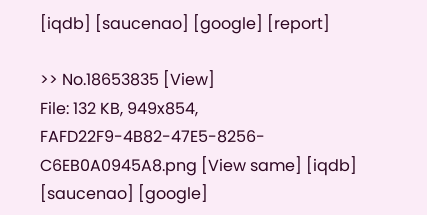[iqdb] [saucenao] [google] [report]

>> No.18653835 [View]
File: 132 KB, 949x854, FAFD22F9-4B82-47E5-8256-C6EB0A0945A8.png [View same] [iqdb] [saucenao] [google]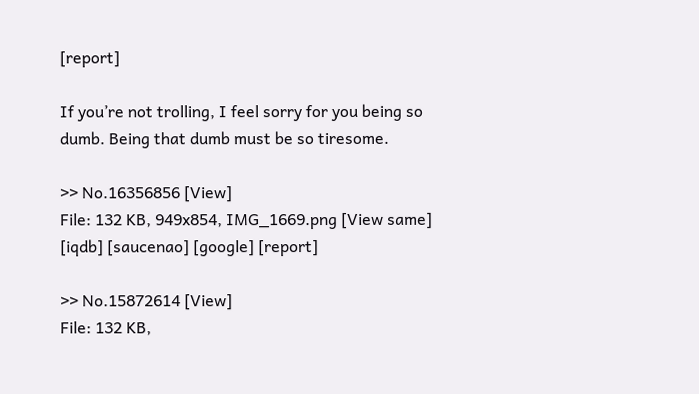[report]

If you’re not trolling, I feel sorry for you being so dumb. Being that dumb must be so tiresome.

>> No.16356856 [View]
File: 132 KB, 949x854, IMG_1669.png [View same] [iqdb] [saucenao] [google] [report]

>> No.15872614 [View]
File: 132 KB,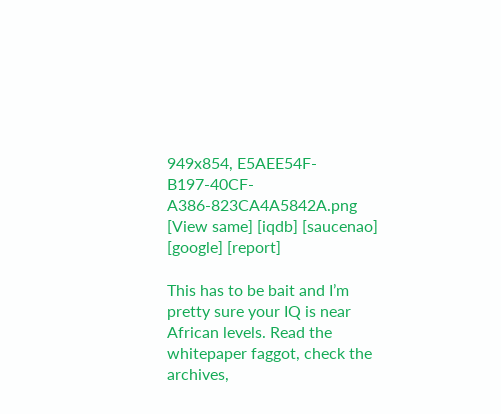949x854, E5AEE54F-B197-40CF-A386-823CA4A5842A.png [View same] [iqdb] [saucenao] [google] [report]

This has to be bait and I’m pretty sure your IQ is near African levels. Read the whitepaper faggot, check the archives,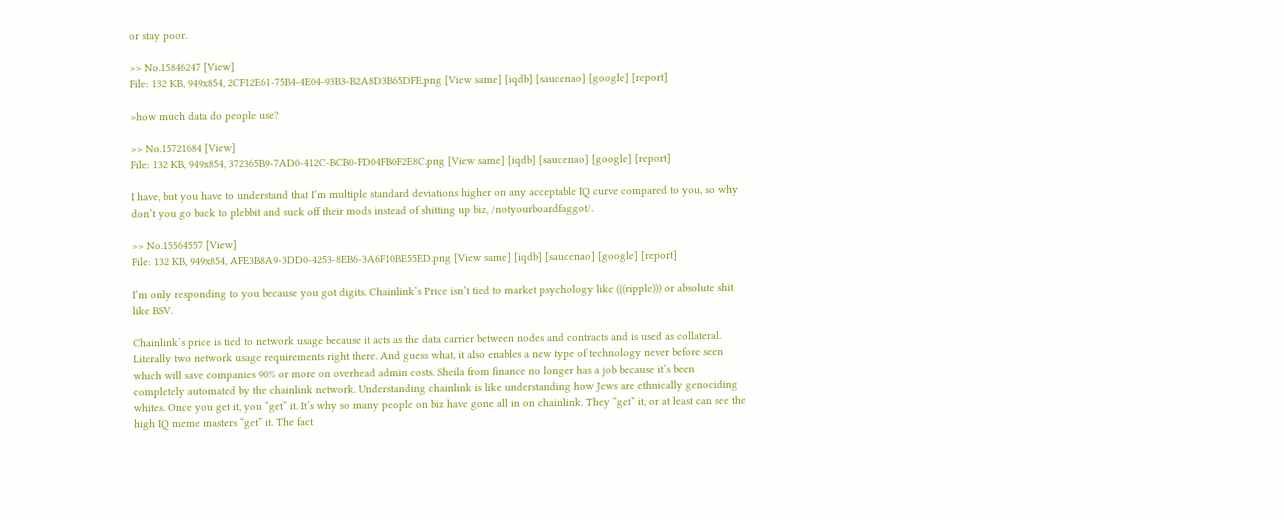or stay poor.

>> No.15846247 [View]
File: 132 KB, 949x854, 2CF12E61-75B4-4E04-93B3-B2A8D3B65DFE.png [View same] [iqdb] [saucenao] [google] [report]

>how much data do people use?

>> No.15721684 [View]
File: 132 KB, 949x854, 372365B9-7AD0-412C-BCB0-FD04FB0F2E8C.png [View same] [iqdb] [saucenao] [google] [report]

I have, but you have to understand that I’m multiple standard deviations higher on any acceptable IQ curve compared to you, so why don’t you go back to plebbit and suck off their mods instead of shitting up biz, /notyourboardfaggot/.

>> No.15564557 [View]
File: 132 KB, 949x854, AFE3B8A9-3DD0-4253-8EB6-3A6F10BE55ED.png [View same] [iqdb] [saucenao] [google] [report]

I’m only responding to you because you got digits. Chainlink’s Price isn’t tied to market psychology like (((ripple))) or absolute shit like BSV.

Chainlink’s price is tied to network usage because it acts as the data carrier between nodes and contracts and is used as collateral. Literally two network usage requirements right there. And guess what, it also enables a new type of technology never before seen which will save companies 90% or more on overhead admin costs. Sheila from finance no longer has a job because it’s been completely automated by the chainlink network. Understanding chainlink is like understanding how Jews are ethnically genociding whites. Once you get it, you “get” it. It’s why so many people on biz have gone all in on chainlink. They “get” it, or at least can see the high IQ meme masters “get” it. The fact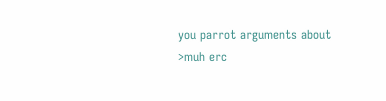you parrot arguments about
>muh erc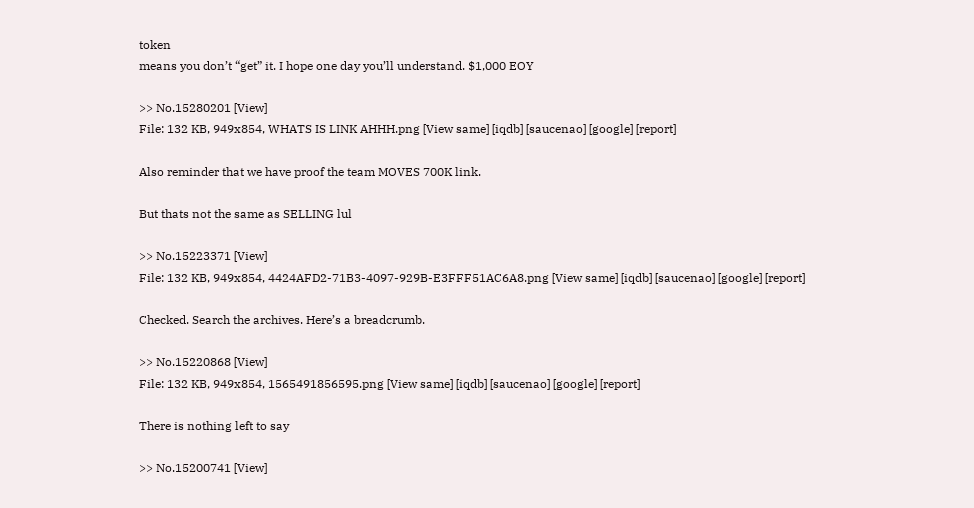token
means you don’t “get” it. I hope one day you’ll understand. $1,000 EOY

>> No.15280201 [View]
File: 132 KB, 949x854, WHATS IS LINK AHHH.png [View same] [iqdb] [saucenao] [google] [report]

Also reminder that we have proof the team MOVES 700K link.

But thats not the same as SELLING lul

>> No.15223371 [View]
File: 132 KB, 949x854, 4424AFD2-71B3-4097-929B-E3FFF51AC6A8.png [View same] [iqdb] [saucenao] [google] [report]

Checked. Search the archives. Here’s a breadcrumb.

>> No.15220868 [View]
File: 132 KB, 949x854, 1565491856595.png [View same] [iqdb] [saucenao] [google] [report]

There is nothing left to say

>> No.15200741 [View]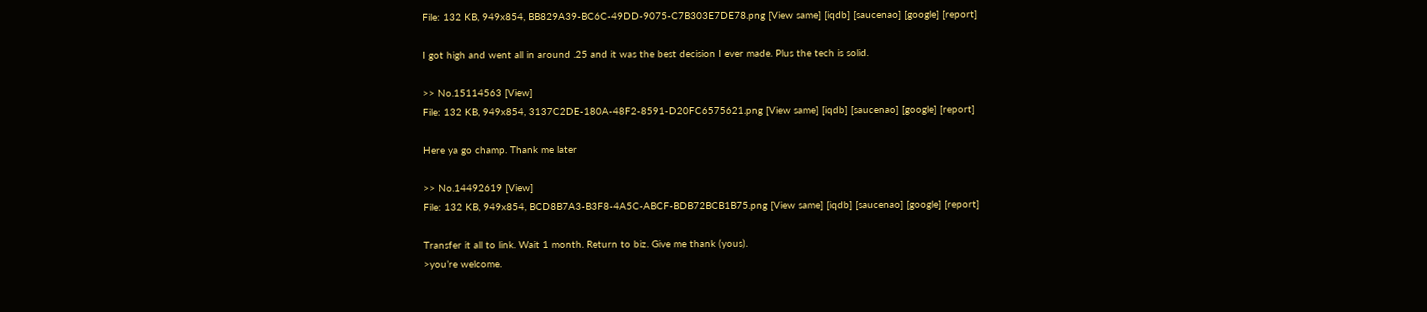File: 132 KB, 949x854, BB829A39-BC6C-49DD-9075-C7B303E7DE78.png [View same] [iqdb] [saucenao] [google] [report]

I got high and went all in around .25 and it was the best decision I ever made. Plus the tech is solid.

>> No.15114563 [View]
File: 132 KB, 949x854, 3137C2DE-180A-48F2-8591-D20FC6575621.png [View same] [iqdb] [saucenao] [google] [report]

Here ya go champ. Thank me later

>> No.14492619 [View]
File: 132 KB, 949x854, BCD8B7A3-B3F8-4A5C-ABCF-BDB72BCB1B75.png [View same] [iqdb] [saucenao] [google] [report]

Transfer it all to link. Wait 1 month. Return to biz. Give me thank (yous).
>you’re welcome.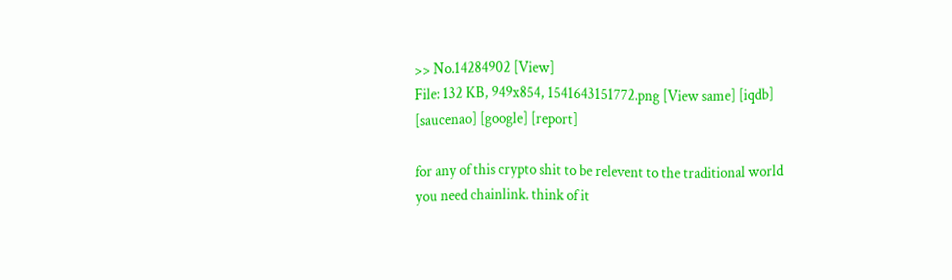>> No.14284902 [View]
File: 132 KB, 949x854, 1541643151772.png [View same] [iqdb] [saucenao] [google] [report]

for any of this crypto shit to be relevent to the traditional world you need chainlink. think of it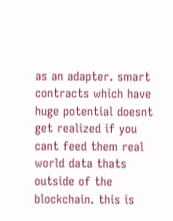as an adapter. smart contracts which have huge potential doesnt get realized if you cant feed them real world data thats outside of the blockchain. this is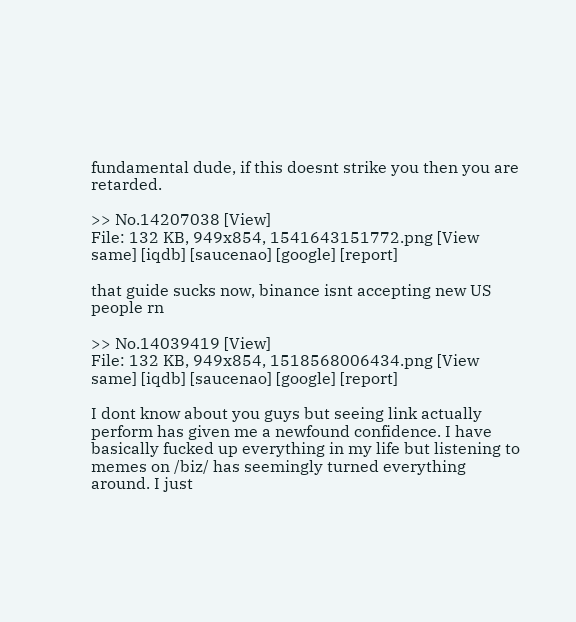fundamental dude, if this doesnt strike you then you are retarded.

>> No.14207038 [View]
File: 132 KB, 949x854, 1541643151772.png [View same] [iqdb] [saucenao] [google] [report]

that guide sucks now, binance isnt accepting new US people rn

>> No.14039419 [View]
File: 132 KB, 949x854, 1518568006434.png [View same] [iqdb] [saucenao] [google] [report]

I dont know about you guys but seeing link actually perform has given me a newfound confidence. I have basically fucked up everything in my life but listening to memes on /biz/ has seemingly turned everything around. I just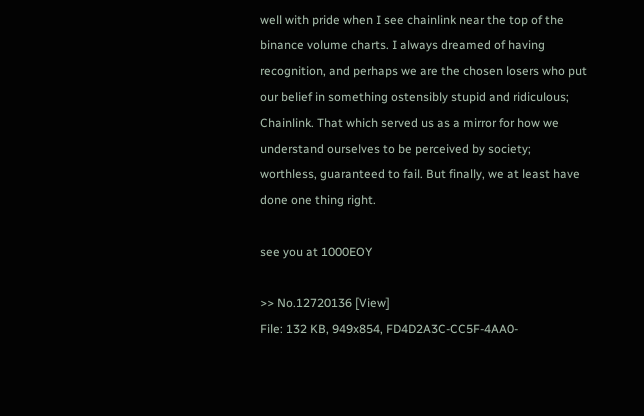well with pride when I see chainlink near the top of the binance volume charts. I always dreamed of having recognition, and perhaps we are the chosen losers who put our belief in something ostensibly stupid and ridiculous; Chainlink. That which served us as a mirror for how we understand ourselves to be perceived by society; worthless, guaranteed to fail. But finally, we at least have done one thing right.

see you at 1000EOY

>> No.12720136 [View]
File: 132 KB, 949x854, FD4D2A3C-CC5F-4AA0-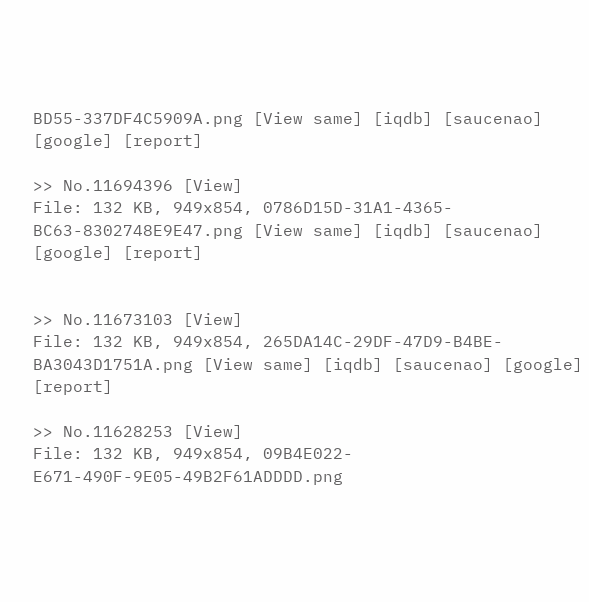BD55-337DF4C5909A.png [View same] [iqdb] [saucenao] [google] [report]

>> No.11694396 [View]
File: 132 KB, 949x854, 0786D15D-31A1-4365-BC63-8302748E9E47.png [View same] [iqdb] [saucenao] [google] [report]


>> No.11673103 [View]
File: 132 KB, 949x854, 265DA14C-29DF-47D9-B4BE-BA3043D1751A.png [View same] [iqdb] [saucenao] [google] [report]

>> No.11628253 [View]
File: 132 KB, 949x854, 09B4E022-E671-490F-9E05-49B2F61ADDDD.png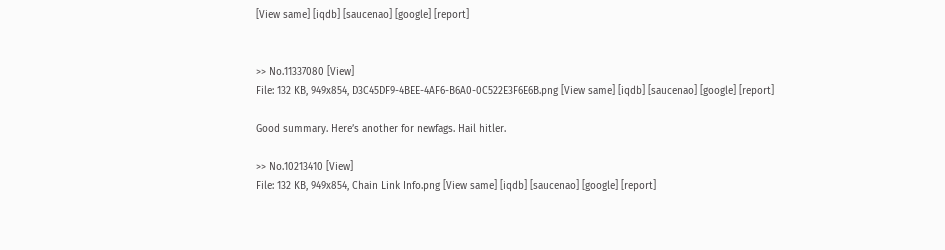[View same] [iqdb] [saucenao] [google] [report]


>> No.11337080 [View]
File: 132 KB, 949x854, D3C45DF9-4BEE-4AF6-B6A0-0C522E3F6E6B.png [View same] [iqdb] [saucenao] [google] [report]

Good summary. Here’s another for newfags. Hail hitler.

>> No.10213410 [View]
File: 132 KB, 949x854, Chain Link Info.png [View same] [iqdb] [saucenao] [google] [report]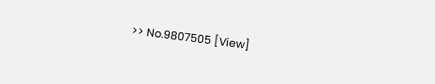>> No.9807505 [View]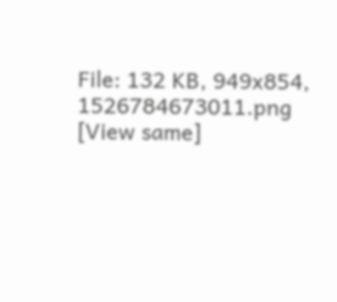File: 132 KB, 949x854, 1526784673011.png [View same]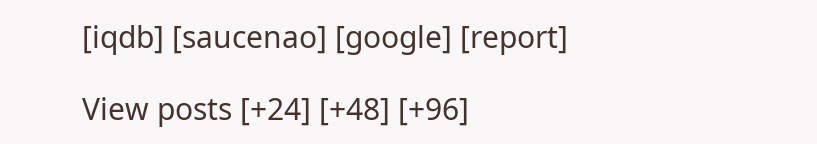[iqdb] [saucenao] [google] [report]

View posts [+24] [+48] [+96]